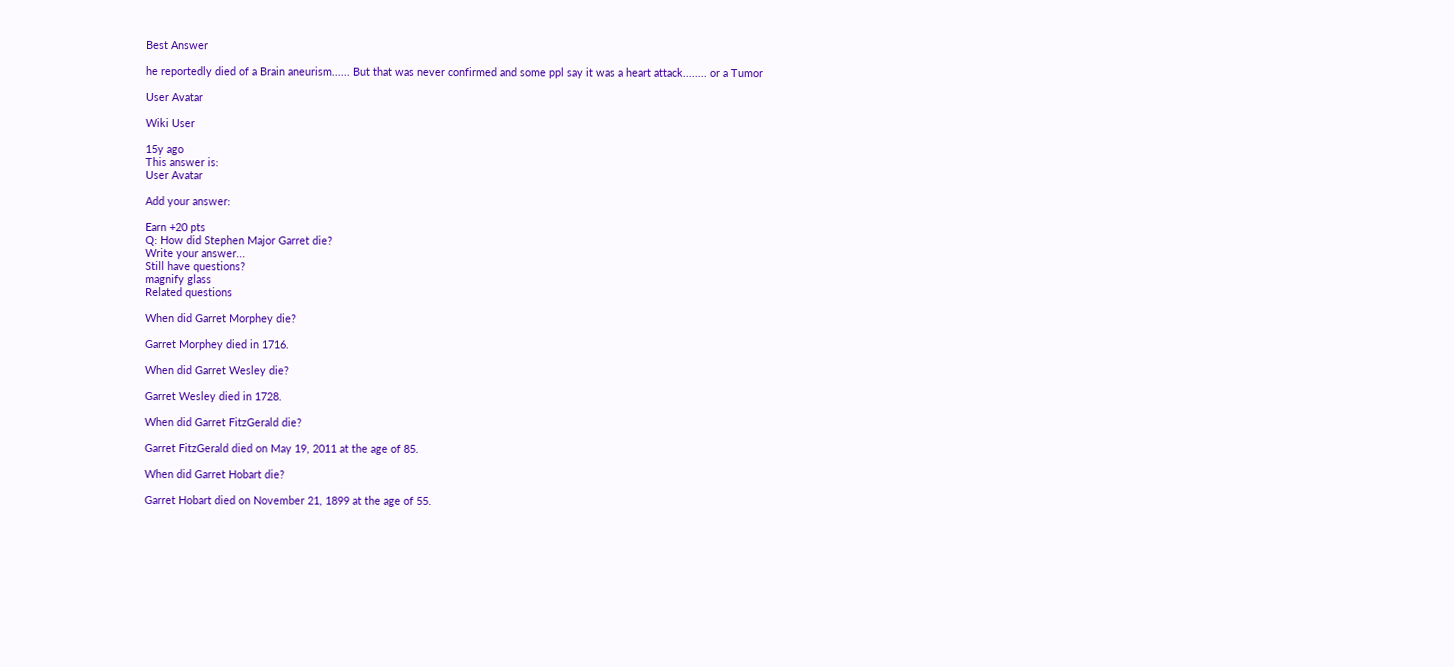Best Answer

he reportedly died of a Brain aneurism...... But that was never confirmed and some ppl say it was a heart attack........ or a Tumor

User Avatar

Wiki User

15y ago
This answer is:
User Avatar

Add your answer:

Earn +20 pts
Q: How did Stephen Major Garret die?
Write your answer...
Still have questions?
magnify glass
Related questions

When did Garret Morphey die?

Garret Morphey died in 1716.

When did Garret Wesley die?

Garret Wesley died in 1728.

When did Garret FitzGerald die?

Garret FitzGerald died on May 19, 2011 at the age of 85.

When did Garret Hobart die?

Garret Hobart died on November 21, 1899 at the age of 55.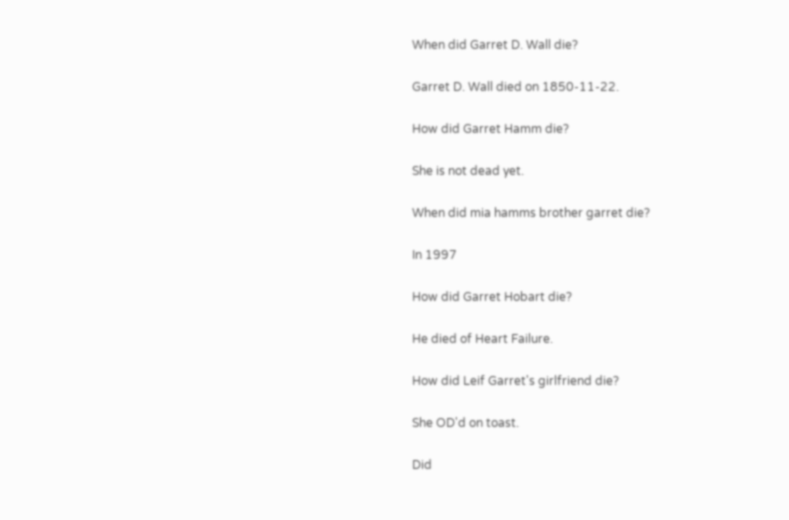When did Garret D. Wall die?

Garret D. Wall died on 1850-11-22.

How did Garret Hamm die?

She is not dead yet.

When did mia hamms brother garret die?

In 1997

How did Garret Hobart die?

He died of Heart Failure.

How did Leif Garret's girlfriend die?

She OD'd on toast.

Did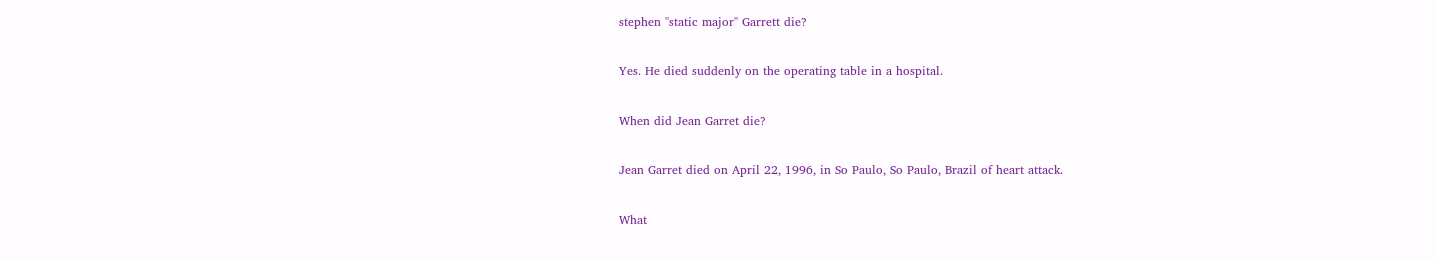stephen ''static major'' Garrett die?

Yes. He died suddenly on the operating table in a hospital.

When did Jean Garret die?

Jean Garret died on April 22, 1996, in So Paulo, So Paulo, Brazil of heart attack.

What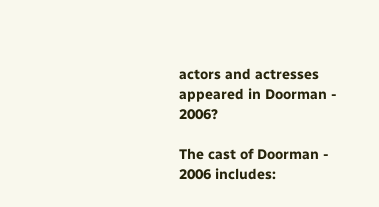actors and actresses appeared in Doorman - 2006?

The cast of Doorman - 2006 includes: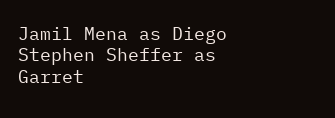Jamil Mena as Diego Stephen Sheffer as Garret